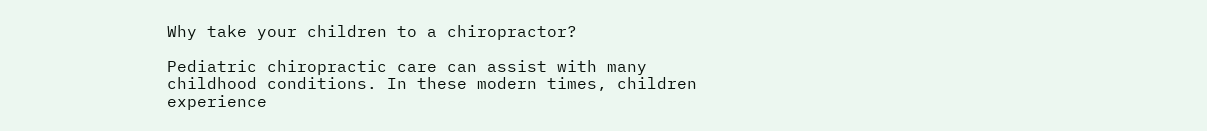Why take your children to a chiropractor?

Pediatric chiropractic care can assist with many childhood conditions. In these modern times, children experience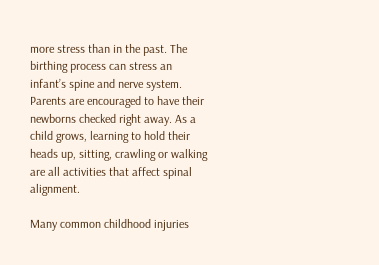more stress than in the past. The birthing process can stress an infant’s spine and nerve system. Parents are encouraged to have their newborns checked right away. As a child grows, learning to hold their heads up, sitting, crawling or walking are all activities that affect spinal alignment.

Many common childhood injuries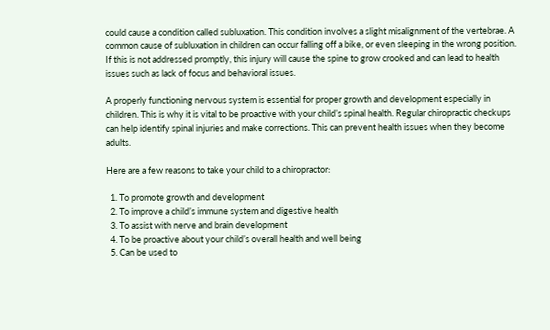could cause a condition called subluxation. This condition involves a slight misalignment of the vertebrae. A common cause of subluxation in children can occur falling off a bike, or even sleeping in the wrong position. If this is not addressed promptly, this injury will cause the spine to grow crooked and can lead to health issues such as lack of focus and behavioral issues.

A properly functioning nervous system is essential for proper growth and development especially in children. This is why it is vital to be proactive with your child’s spinal health. Regular chiropractic checkups can help identify spinal injuries and make corrections. This can prevent health issues when they become adults.

Here are a few reasons to take your child to a chiropractor:

  1. To promote growth and development
  2. To improve a child’s immune system and digestive health
  3. To assist with nerve and brain development
  4. To be proactive about your child’s overall health and well being
  5. Can be used to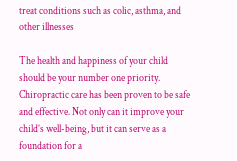treat conditions such as colic, asthma, and other illnesses

The health and happiness of your child should be your number one priority. Chiropractic care has been proven to be safe and effective. Not only can it improve your child’s well-being, but it can serve as a foundation for a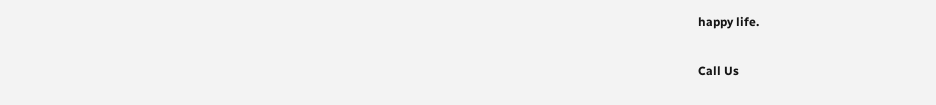happy life.

Call Us